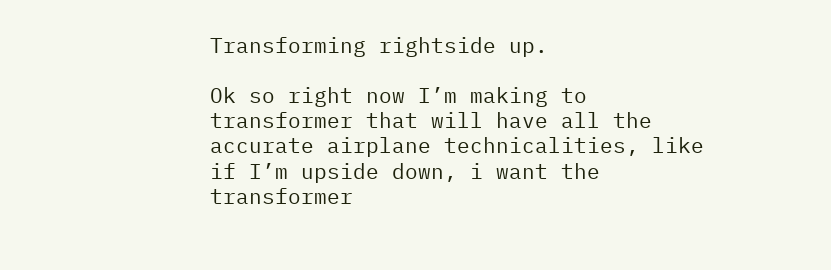Transforming rightside up.

Ok so right now I’m making to transformer that will have all the accurate airplane technicalities, like if I’m upside down, i want the transformer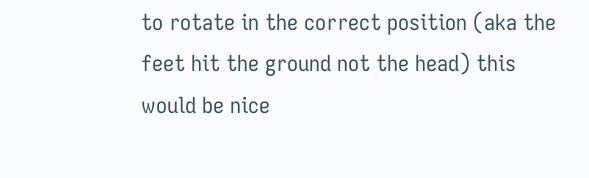to rotate in the correct position (aka the feet hit the ground not the head) this would be nice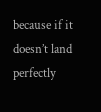because if it doesn’t land perfectly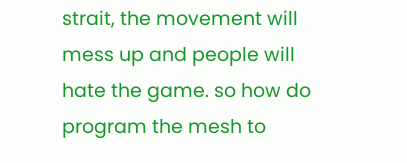strait, the movement will mess up and people will hate the game. so how do program the mesh to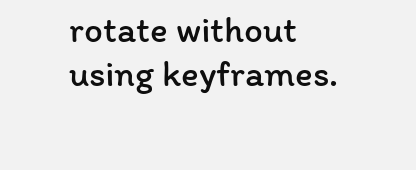rotate without using keyframes.